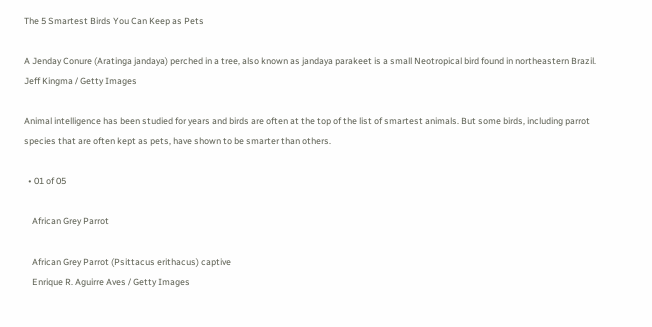The 5 Smartest Birds You Can Keep as Pets

A Jenday Conure (Aratinga jandaya) perched in a tree, also known as jandaya parakeet is a small Neotropical bird found in northeastern Brazil.
Jeff Kingma / Getty Images

Animal intelligence has been studied for years and birds are often at the top of the list of smartest animals. But some birds, including parrot species that are often kept as pets, have shown to be smarter than others.

  • 01 of 05

    African Grey Parrot

    African Grey Parrot (Psittacus erithacus) captive
    Enrique R. Aguirre Aves / Getty Images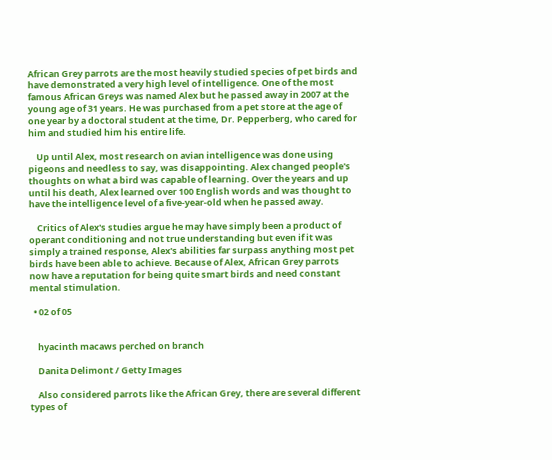African Grey parrots are the most heavily studied species of pet birds and have demonstrated a very high level of intelligence. One of the most famous African Greys was named Alex but he passed away in 2007 at the young age of 31 years. He was purchased from a pet store at the age of one year by a doctoral student at the time, Dr. Pepperberg, who cared for him and studied him his entire life.

    Up until Alex, most research on avian intelligence was done using pigeons and needless to say, was disappointing. Alex changed people's thoughts on what a bird was capable of learning. Over the years and up until his death, Alex learned over 100 English words and was thought to have the intelligence level of a five-year-old when he passed away.

    Critics of Alex's studies argue he may have simply been a product of operant conditioning and not true understanding but even if it was simply a trained response, Alex's abilities far surpass anything most pet birds have been able to achieve. Because of Alex, African Grey parrots now have a reputation for being quite smart birds and need constant mental stimulation.

  • 02 of 05


    hyacinth macaws perched on branch

    Danita Delimont / Getty Images

    Also considered parrots like the African Grey, there are several different types of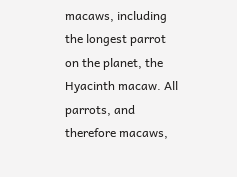macaws, including the longest parrot on the planet, the Hyacinth macaw. All parrots, and therefore macaws,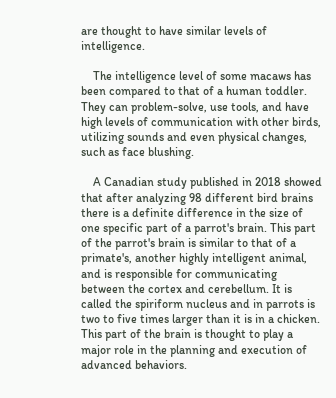are thought to have similar levels of intelligence.

    The intelligence level of some macaws has been compared to that of a human toddler. They can problem-solve, use tools, and have high levels of communication with other birds, utilizing sounds and even physical changes, such as face blushing.

    A Canadian study published in 2018 showed that after analyzing 98 different bird brains there is a definite difference in the size of one specific part of a parrot's brain. This part of the parrot's brain is similar to that of a primate's, another highly intelligent animal, and is responsible for communicating between the cortex and cerebellum. It is called the spiriform nucleus and in parrots is two to five times larger than it is in a chicken. This part of the brain is thought to play a major role in the planning and execution of advanced behaviors.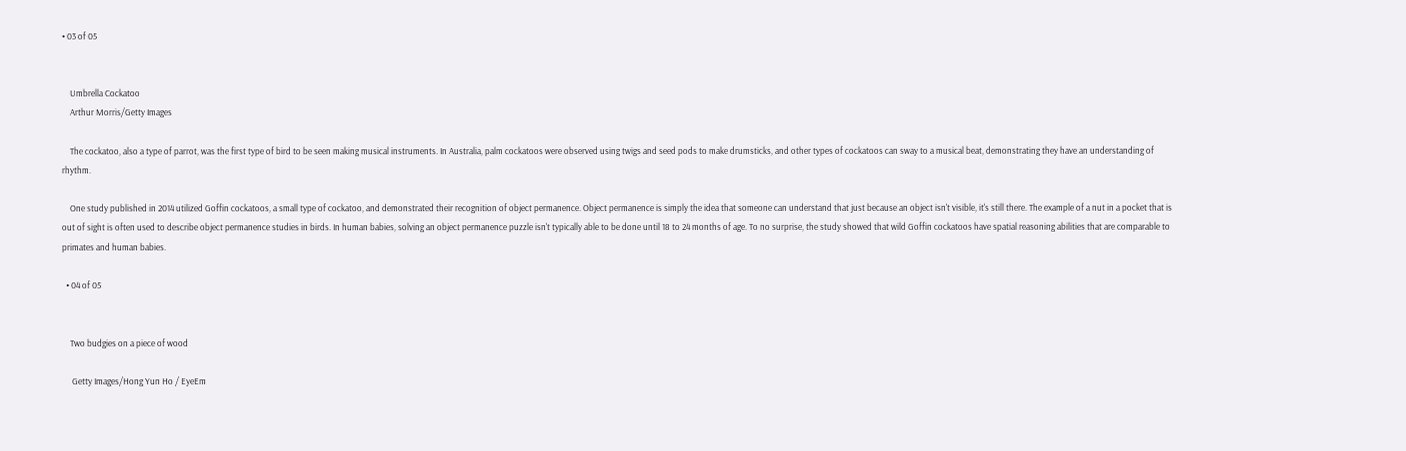• 03 of 05


    Umbrella Cockatoo
    Arthur Morris/Getty Images

    The cockatoo, also a type of parrot, was the first type of bird to be seen making musical instruments. In Australia, palm cockatoos were observed using twigs and seed pods to make drumsticks, and other types of cockatoos can sway to a musical beat, demonstrating they have an understanding of rhythm.

    One study published in 2014 utilized Goffin cockatoos, a small type of cockatoo, and demonstrated their recognition of object permanence. Object permanence is simply the idea that someone can understand that just because an object isn't visible, it's still there. The example of a nut in a pocket that is out of sight is often used to describe object permanence studies in birds. In human babies, solving an object permanence puzzle isn't typically able to be done until 18 to 24 months of age. To no surprise, the study showed that wild Goffin cockatoos have spatial reasoning abilities that are comparable to primates and human babies.

  • 04 of 05


    Two budgies on a piece of wood

     Getty Images/Hong Yun Ho / EyeEm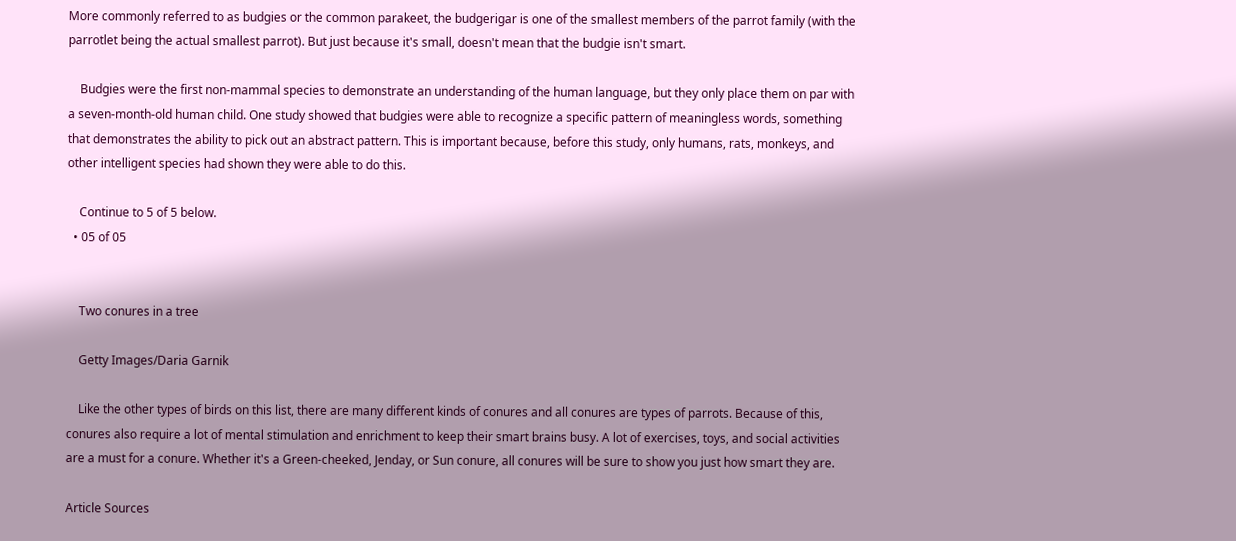More commonly referred to as budgies or the common parakeet, the budgerigar is one of the smallest members of the parrot family (with the parrotlet being the actual smallest parrot). But just because it's small, doesn't mean that the budgie isn't smart.

    Budgies were the first non-mammal species to demonstrate an understanding of the human language, but they only place them on par with a seven-month-old human child. One study showed that budgies were able to recognize a specific pattern of meaningless words, something that demonstrates the ability to pick out an abstract pattern. This is important because, before this study, only humans, rats, monkeys, and other intelligent species had shown they were able to do this.

    Continue to 5 of 5 below.
  • 05 of 05


    Two conures in a tree

    Getty Images/Daria Garnik

    Like the other types of birds on this list, there are many different kinds of conures and all conures are types of parrots. Because of this, conures also require a lot of mental stimulation and enrichment to keep their smart brains busy. A lot of exercises, toys, and social activities are a must for a conure. Whether it's a Green-cheeked, Jenday, or Sun conure, all conures will be sure to show you just how smart they are.

Article Sources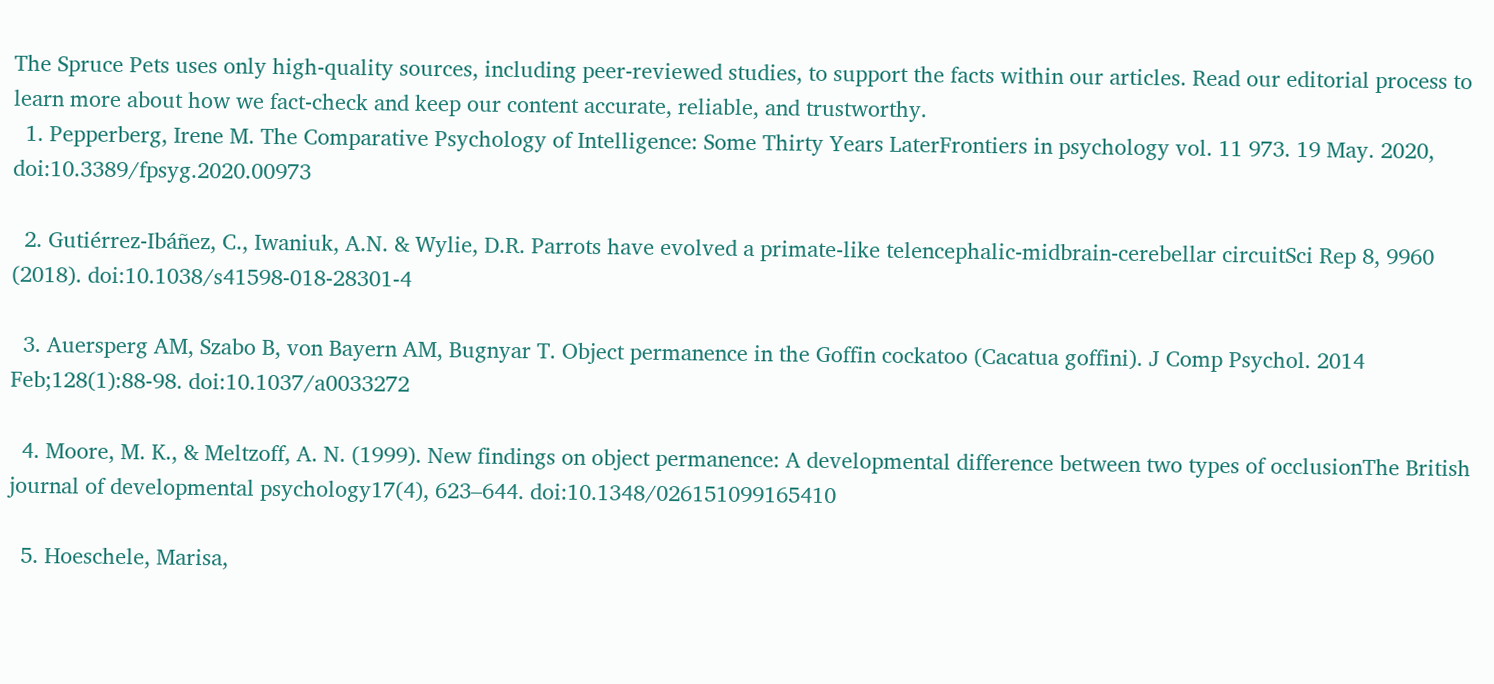The Spruce Pets uses only high-quality sources, including peer-reviewed studies, to support the facts within our articles. Read our editorial process to learn more about how we fact-check and keep our content accurate, reliable, and trustworthy.
  1. Pepperberg, Irene M. The Comparative Psychology of Intelligence: Some Thirty Years LaterFrontiers in psychology vol. 11 973. 19 May. 2020, doi:10.3389/fpsyg.2020.00973

  2. Gutiérrez-Ibáñez, C., Iwaniuk, A.N. & Wylie, D.R. Parrots have evolved a primate-like telencephalic-midbrain-cerebellar circuitSci Rep 8, 9960 (2018). doi:10.1038/s41598-018-28301-4

  3. Auersperg AM, Szabo B, von Bayern AM, Bugnyar T. Object permanence in the Goffin cockatoo (Cacatua goffini). J Comp Psychol. 2014 Feb;128(1):88-98. doi:10.1037/a0033272

  4. Moore, M. K., & Meltzoff, A. N. (1999). New findings on object permanence: A developmental difference between two types of occlusionThe British journal of developmental psychology17(4), 623–644. doi:10.1348/026151099165410

  5. Hoeschele, Marisa,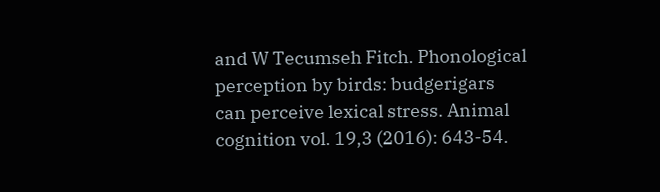and W Tecumseh Fitch. Phonological perception by birds: budgerigars can perceive lexical stress. Animal cognition vol. 19,3 (2016): 643-54.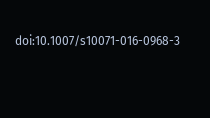doi:10.1007/s10071-016-0968-3